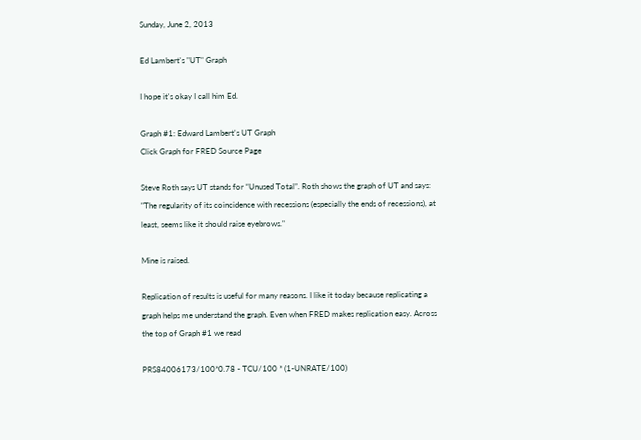Sunday, June 2, 2013

Ed Lambert's "UT" Graph

I hope it's okay I call him Ed.

Graph #1: Edward Lambert's UT Graph
Click Graph for FRED Source Page

Steve Roth says UT stands for “Unused Total”. Roth shows the graph of UT and says: "The regularity of its coincidence with recessions (especially the ends of recessions), at least, seems like it should raise eyebrows."

Mine is raised.

Replication of results is useful for many reasons. I like it today because replicating a graph helps me understand the graph. Even when FRED makes replication easy. Across the top of Graph #1 we read

PRS84006173/100*0.78 - TCU/100 * (1-UNRATE/100)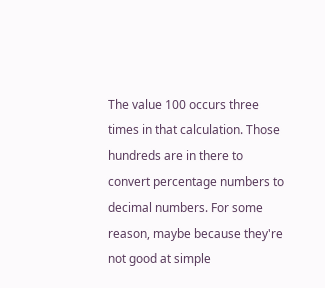The value 100 occurs three times in that calculation. Those hundreds are in there to convert percentage numbers to decimal numbers. For some reason, maybe because they're not good at simple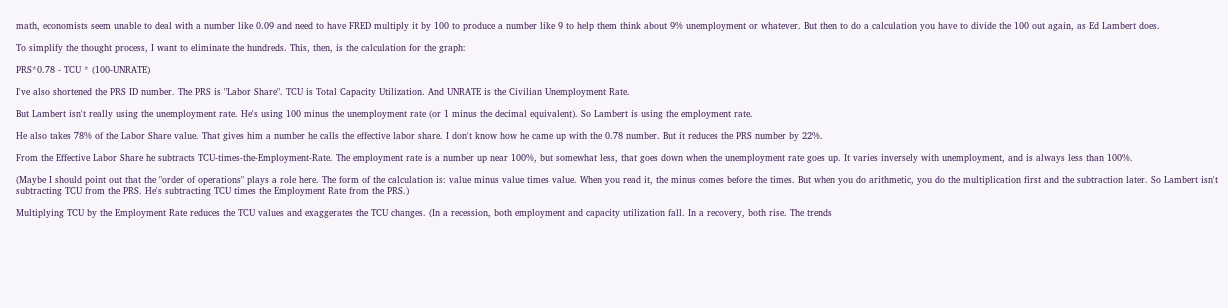math, economists seem unable to deal with a number like 0.09 and need to have FRED multiply it by 100 to produce a number like 9 to help them think about 9% unemployment or whatever. But then to do a calculation you have to divide the 100 out again, as Ed Lambert does.

To simplify the thought process, I want to eliminate the hundreds. This, then, is the calculation for the graph:

PRS*0.78 - TCU * (100-UNRATE)

I've also shortened the PRS ID number. The PRS is "Labor Share". TCU is Total Capacity Utilization. And UNRATE is the Civilian Unemployment Rate.

But Lambert isn't really using the unemployment rate. He's using 100 minus the unemployment rate (or 1 minus the decimal equivalent). So Lambert is using the employment rate.

He also takes 78% of the Labor Share value. That gives him a number he calls the effective labor share. I don't know how he came up with the 0.78 number. But it reduces the PRS number by 22%.

From the Effective Labor Share he subtracts TCU-times-the-Employment-Rate. The employment rate is a number up near 100%, but somewhat less, that goes down when the unemployment rate goes up. It varies inversely with unemployment, and is always less than 100%.

(Maybe I should point out that the "order of operations" plays a role here. The form of the calculation is: value minus value times value. When you read it, the minus comes before the times. But when you do arithmetic, you do the multiplication first and the subtraction later. So Lambert isn't subtracting TCU from the PRS. He's subtracting TCU times the Employment Rate from the PRS.)

Multiplying TCU by the Employment Rate reduces the TCU values and exaggerates the TCU changes. (In a recession, both employment and capacity utilization fall. In a recovery, both rise. The trends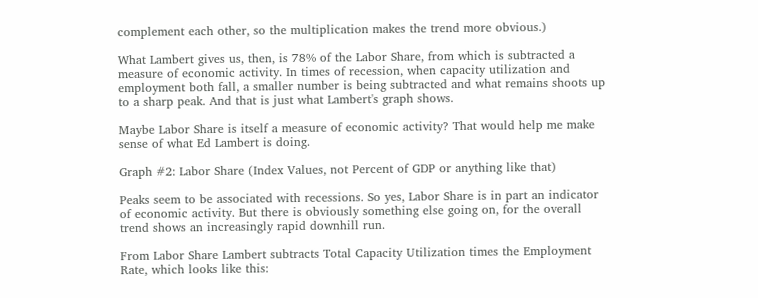complement each other, so the multiplication makes the trend more obvious.)

What Lambert gives us, then, is 78% of the Labor Share, from which is subtracted a measure of economic activity. In times of recession, when capacity utilization and employment both fall, a smaller number is being subtracted and what remains shoots up to a sharp peak. And that is just what Lambert's graph shows.

Maybe Labor Share is itself a measure of economic activity? That would help me make sense of what Ed Lambert is doing.

Graph #2: Labor Share (Index Values, not Percent of GDP or anything like that)

Peaks seem to be associated with recessions. So yes, Labor Share is in part an indicator of economic activity. But there is obviously something else going on, for the overall trend shows an increasingly rapid downhill run.

From Labor Share Lambert subtracts Total Capacity Utilization times the Employment Rate, which looks like this: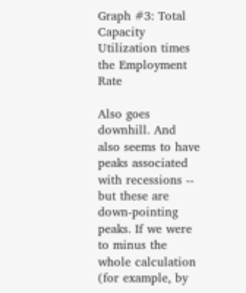Graph #3: Total Capacity Utilization times the Employment Rate

Also goes downhill. And also seems to have peaks associated with recessions -- but these are down-pointing peaks. If we were to minus the whole calculation (for example, by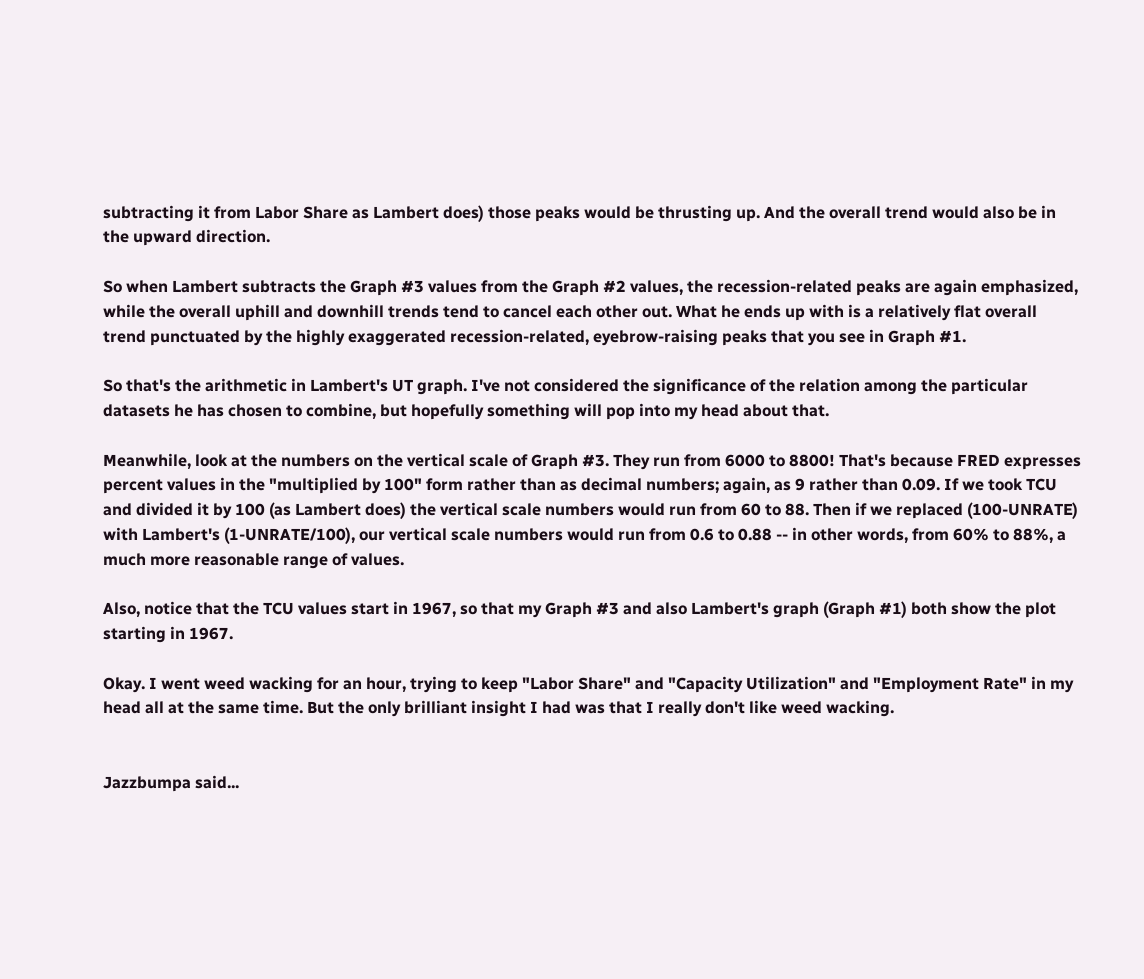subtracting it from Labor Share as Lambert does) those peaks would be thrusting up. And the overall trend would also be in the upward direction.

So when Lambert subtracts the Graph #3 values from the Graph #2 values, the recession-related peaks are again emphasized, while the overall uphill and downhill trends tend to cancel each other out. What he ends up with is a relatively flat overall trend punctuated by the highly exaggerated recession-related, eyebrow-raising peaks that you see in Graph #1.

So that's the arithmetic in Lambert's UT graph. I've not considered the significance of the relation among the particular datasets he has chosen to combine, but hopefully something will pop into my head about that.

Meanwhile, look at the numbers on the vertical scale of Graph #3. They run from 6000 to 8800! That's because FRED expresses percent values in the "multiplied by 100" form rather than as decimal numbers; again, as 9 rather than 0.09. If we took TCU and divided it by 100 (as Lambert does) the vertical scale numbers would run from 60 to 88. Then if we replaced (100-UNRATE) with Lambert's (1-UNRATE/100), our vertical scale numbers would run from 0.6 to 0.88 -- in other words, from 60% to 88%, a much more reasonable range of values.

Also, notice that the TCU values start in 1967, so that my Graph #3 and also Lambert's graph (Graph #1) both show the plot starting in 1967.

Okay. I went weed wacking for an hour, trying to keep "Labor Share" and "Capacity Utilization" and "Employment Rate" in my head all at the same time. But the only brilliant insight I had was that I really don't like weed wacking.


Jazzbumpa said...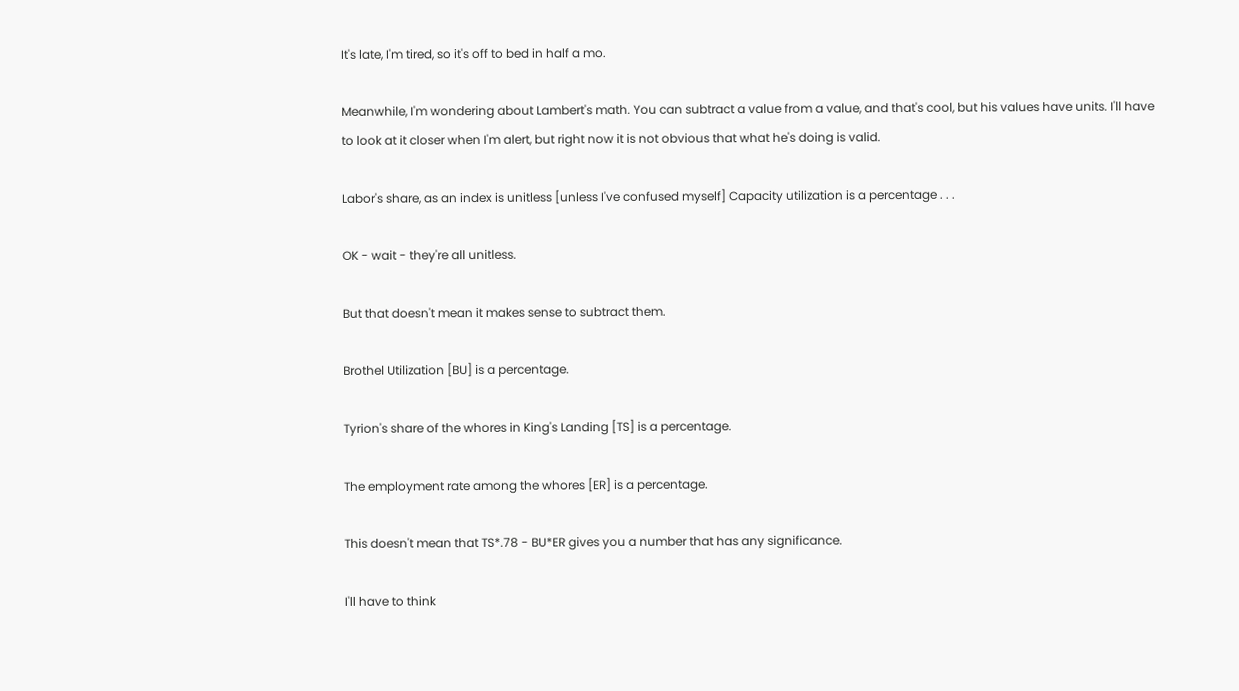It's late, I'm tired, so it's off to bed in half a mo.

Meanwhile, I'm wondering about Lambert's math. You can subtract a value from a value, and that's cool, but his values have units. I'll have to look at it closer when I'm alert, but right now it is not obvious that what he's doing is valid.

Labor's share, as an index is unitless [unless I've confused myself] Capacity utilization is a percentage . . .

OK - wait - they're all unitless.

But that doesn't mean it makes sense to subtract them.

Brothel Utilization [BU] is a percentage.

Tyrion's share of the whores in King's Landing [TS] is a percentage.

The employment rate among the whores [ER] is a percentage.

This doesn't mean that TS*.78 - BU*ER gives you a number that has any significance.

I'll have to think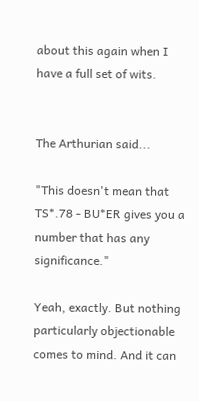about this again when I have a full set of wits.


The Arthurian said...

"This doesn't mean that TS*.78 - BU*ER gives you a number that has any significance."

Yeah, exactly. But nothing particularly objectionable comes to mind. And it can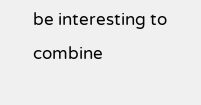be interesting to combine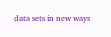data sets in new ways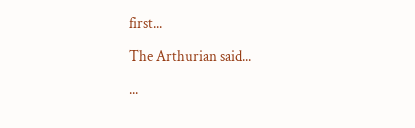first...

The Arthurian said...

...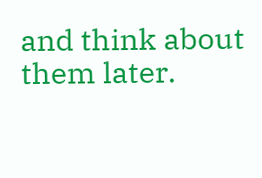and think about them later.